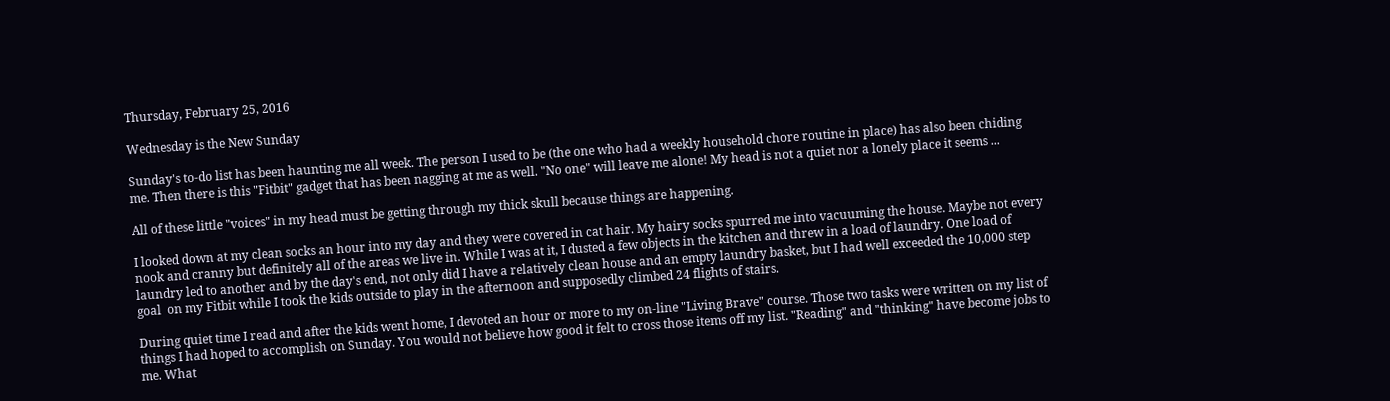Thursday, February 25, 2016

Wednesday is the New Sunday

Sunday's to-do list has been haunting me all week. The person I used to be (the one who had a weekly household chore routine in place) has also been chiding me. Then there is this "Fitbit" gadget that has been nagging at me as well. "No one" will leave me alone! My head is not a quiet nor a lonely place it seems ...

All of these little "voices" in my head must be getting through my thick skull because things are happening.

I looked down at my clean socks an hour into my day and they were covered in cat hair. My hairy socks spurred me into vacuuming the house. Maybe not every nook and cranny but definitely all of the areas we live in. While I was at it, I dusted a few objects in the kitchen and threw in a load of laundry. One load of laundry led to another and by the day's end, not only did I have a relatively clean house and an empty laundry basket, but I had well exceeded the 10,000 step goal  on my Fitbit while I took the kids outside to play in the afternoon and supposedly climbed 24 flights of stairs.

During quiet time I read and after the kids went home, I devoted an hour or more to my on-line "Living Brave" course. Those two tasks were written on my list of things I had hoped to accomplish on Sunday. You would not believe how good it felt to cross those items off my list. "Reading" and "thinking" have become jobs to me. What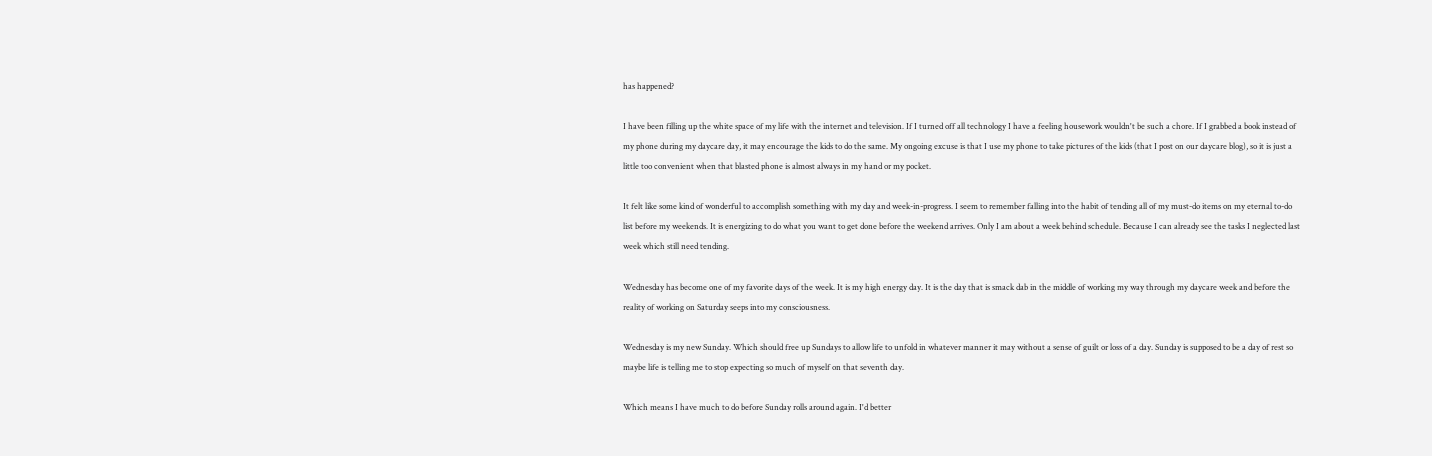has happened?

I have been filling up the white space of my life with the internet and television. If I turned off all technology I have a feeling housework wouldn't be such a chore. If I grabbed a book instead of my phone during my daycare day, it may encourage the kids to do the same. My ongoing excuse is that I use my phone to take pictures of the kids (that I post on our daycare blog), so it is just a little too convenient when that blasted phone is almost always in my hand or my pocket.

It felt like some kind of wonderful to accomplish something with my day and week-in-progress. I seem to remember falling into the habit of tending all of my must-do items on my eternal to-do list before my weekends. It is energizing to do what you want to get done before the weekend arrives. Only I am about a week behind schedule. Because I can already see the tasks I neglected last week which still need tending.

Wednesday has become one of my favorite days of the week. It is my high energy day. It is the day that is smack dab in the middle of working my way through my daycare week and before the reality of working on Saturday seeps into my consciousness.

Wednesday is my new Sunday. Which should free up Sundays to allow life to unfold in whatever manner it may without a sense of guilt or loss of a day. Sunday is supposed to be a day of rest so maybe life is telling me to stop expecting so much of myself on that seventh day.

Which means I have much to do before Sunday rolls around again. I'd better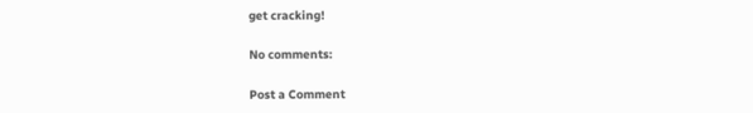get cracking!

No comments:

Post a Comment